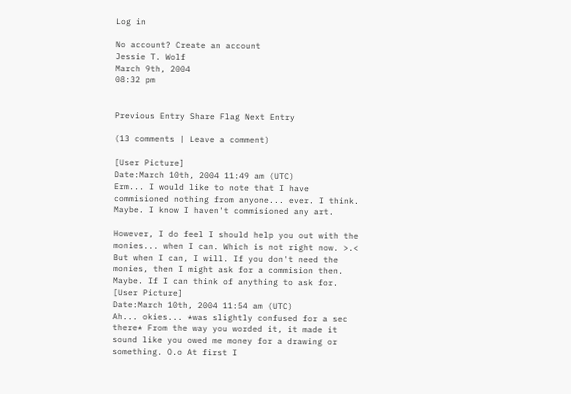Log in

No account? Create an account
Jessie T. Wolf
March 9th, 2004
08:32 pm


Previous Entry Share Flag Next Entry

(13 comments | Leave a comment)

[User Picture]
Date:March 10th, 2004 11:49 am (UTC)
Erm... I would like to note that I have commisioned nothing from anyone... ever. I think. Maybe. I know I haven't commisioned any art.

However, I do feel I should help you out with the monies... when I can. Which is not right now. >.< But when I can, I will. If you don't need the monies, then I might ask for a commision then. Maybe. If I can think of anything to ask for.
[User Picture]
Date:March 10th, 2004 11:54 am (UTC)
Ah... okies... *was slightly confused for a sec there* From the way you worded it, it made it sound like you owed me money for a drawing or something. O.o At first I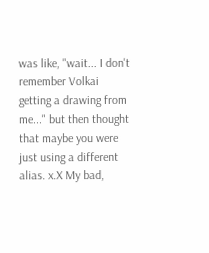was like, "wait... I don't remember Volkai getting a drawing from me..." but then thought that maybe you were just using a different alias. x.X My bad,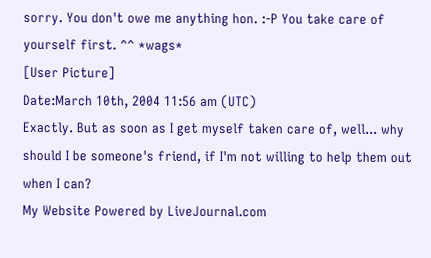sorry. You don't owe me anything hon. :-P You take care of yourself first. ^^ *wags*
[User Picture]
Date:March 10th, 2004 11:56 am (UTC)
Exactly. But as soon as I get myself taken care of, well... why should I be someone's friend, if I'm not willing to help them out when I can?
My Website Powered by LiveJournal.com